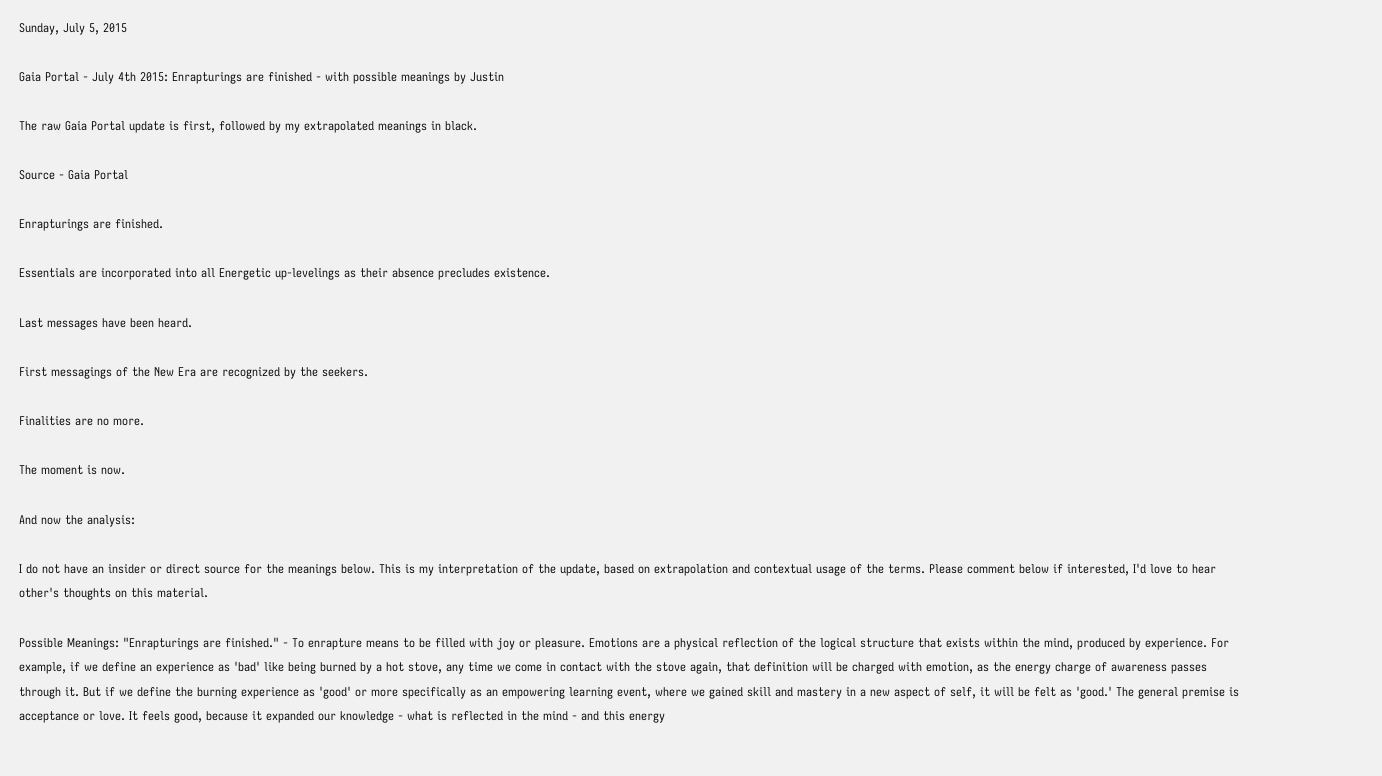Sunday, July 5, 2015

Gaia Portal - July 4th 2015: Enrapturings are finished - with possible meanings by Justin

The raw Gaia Portal update is first, followed by my extrapolated meanings in black.

Source - Gaia Portal

Enrapturings are finished.

Essentials are incorporated into all Energetic up-levelings as their absence precludes existence.

Last messages have been heard.

First messagings of the New Era are recognized by the seekers.

Finalities are no more.

The moment is now.

And now the analysis:

I do not have an insider or direct source for the meanings below. This is my interpretation of the update, based on extrapolation and contextual usage of the terms. Please comment below if interested, I'd love to hear other's thoughts on this material.

Possible Meanings: "Enrapturings are finished." - To enrapture means to be filled with joy or pleasure. Emotions are a physical reflection of the logical structure that exists within the mind, produced by experience. For example, if we define an experience as 'bad' like being burned by a hot stove, any time we come in contact with the stove again, that definition will be charged with emotion, as the energy charge of awareness passes through it. But if we define the burning experience as 'good' or more specifically as an empowering learning event, where we gained skill and mastery in a new aspect of self, it will be felt as 'good.' The general premise is acceptance or love. It feels good, because it expanded our knowledge - what is reflected in the mind - and this energy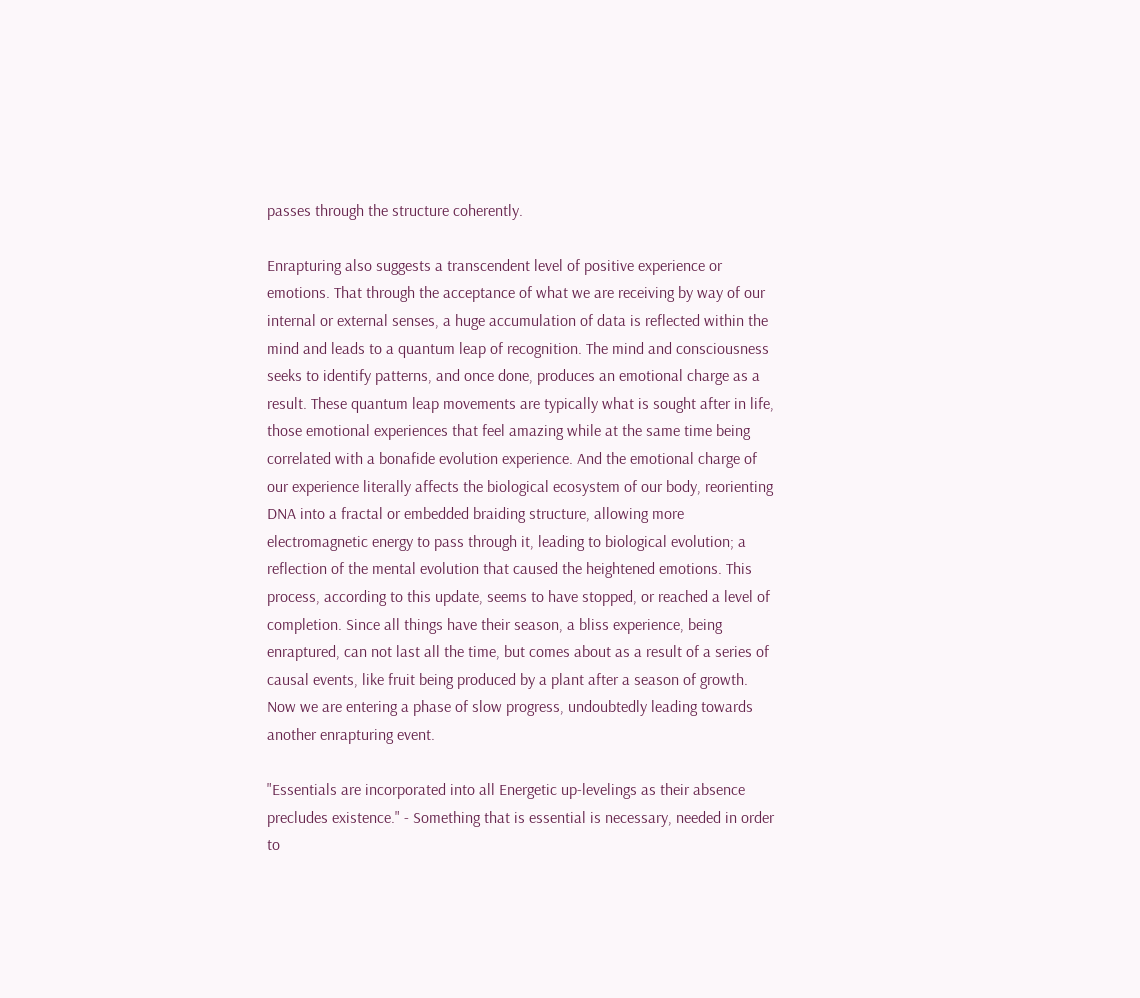passes through the structure coherently.

Enrapturing also suggests a transcendent level of positive experience or emotions. That through the acceptance of what we are receiving by way of our internal or external senses, a huge accumulation of data is reflected within the mind and leads to a quantum leap of recognition. The mind and consciousness seeks to identify patterns, and once done, produces an emotional charge as a result. These quantum leap movements are typically what is sought after in life, those emotional experiences that feel amazing while at the same time being correlated with a bonafide evolution experience. And the emotional charge of our experience literally affects the biological ecosystem of our body, reorienting DNA into a fractal or embedded braiding structure, allowing more electromagnetic energy to pass through it, leading to biological evolution; a reflection of the mental evolution that caused the heightened emotions. This process, according to this update, seems to have stopped, or reached a level of completion. Since all things have their season, a bliss experience, being enraptured, can not last all the time, but comes about as a result of a series of causal events, like fruit being produced by a plant after a season of growth. Now we are entering a phase of slow progress, undoubtedly leading towards another enrapturing event.

"Essentials are incorporated into all Energetic up-levelings as their absence precludes existence." - Something that is essential is necessary, needed in order to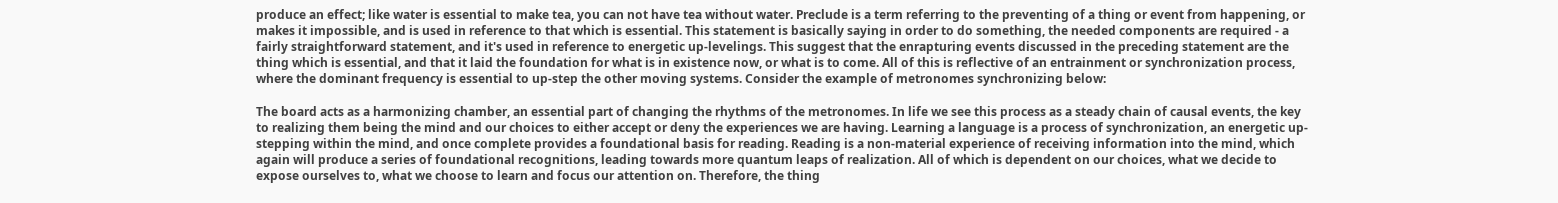produce an effect; like water is essential to make tea, you can not have tea without water. Preclude is a term referring to the preventing of a thing or event from happening, or makes it impossible, and is used in reference to that which is essential. This statement is basically saying in order to do something, the needed components are required - a fairly straightforward statement, and it's used in reference to energetic up-levelings. This suggest that the enrapturing events discussed in the preceding statement are the thing which is essential, and that it laid the foundation for what is in existence now, or what is to come. All of this is reflective of an entrainment or synchronization process, where the dominant frequency is essential to up-step the other moving systems. Consider the example of metronomes synchronizing below:

The board acts as a harmonizing chamber, an essential part of changing the rhythms of the metronomes. In life we see this process as a steady chain of causal events, the key to realizing them being the mind and our choices to either accept or deny the experiences we are having. Learning a language is a process of synchronization, an energetic up-stepping within the mind, and once complete provides a foundational basis for reading. Reading is a non-material experience of receiving information into the mind, which again will produce a series of foundational recognitions, leading towards more quantum leaps of realization. All of which is dependent on our choices, what we decide to expose ourselves to, what we choose to learn and focus our attention on. Therefore, the thing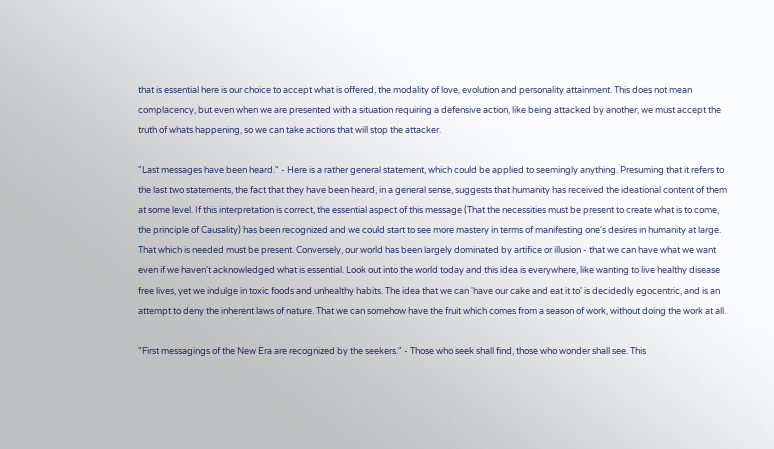that is essential here is our choice to accept what is offered, the modality of love, evolution and personality attainment. This does not mean complacency, but even when we are presented with a situation requiring a defensive action, like being attacked by another, we must accept the truth of whats happening, so we can take actions that will stop the attacker.

"Last messages have been heard." - Here is a rather general statement, which could be applied to seemingly anything. Presuming that it refers to the last two statements, the fact that they have been heard, in a general sense, suggests that humanity has received the ideational content of them at some level. If this interpretation is correct, the essential aspect of this message (That the necessities must be present to create what is to come, the principle of Causality) has been recognized and we could start to see more mastery in terms of manifesting one's desires in humanity at large. That which is needed must be present. Conversely, our world has been largely dominated by artifice or illusion - that we can have what we want even if we haven't acknowledged what is essential. Look out into the world today and this idea is everywhere, like wanting to live healthy disease free lives, yet we indulge in toxic foods and unhealthy habits. The idea that we can 'have our cake and eat it to' is decidedly egocentric, and is an attempt to deny the inherent laws of nature. That we can somehow have the fruit which comes from a season of work, without doing the work at all.

"First messagings of the New Era are recognized by the seekers." - Those who seek shall find, those who wonder shall see. This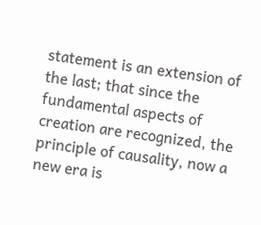statement is an extension of the last; that since the fundamental aspects of creation are recognized, the principle of causality, now a new era is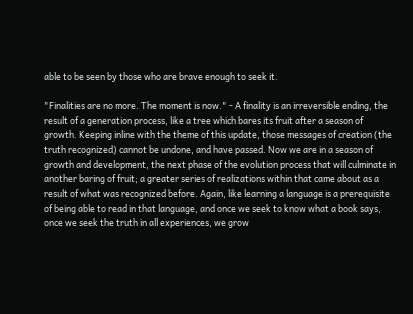able to be seen by those who are brave enough to seek it.

"Finalities are no more. The moment is now." - A finality is an irreversible ending, the result of a generation process, like a tree which bares its fruit after a season of growth. Keeping inline with the theme of this update, those messages of creation (the truth recognized) cannot be undone, and have passed. Now we are in a season of growth and development, the next phase of the evolution process that will culminate in another baring of fruit; a greater series of realizations within that came about as a result of what was recognized before. Again, like learning a language is a prerequisite of being able to read in that language, and once we seek to know what a book says, once we seek the truth in all experiences, we grow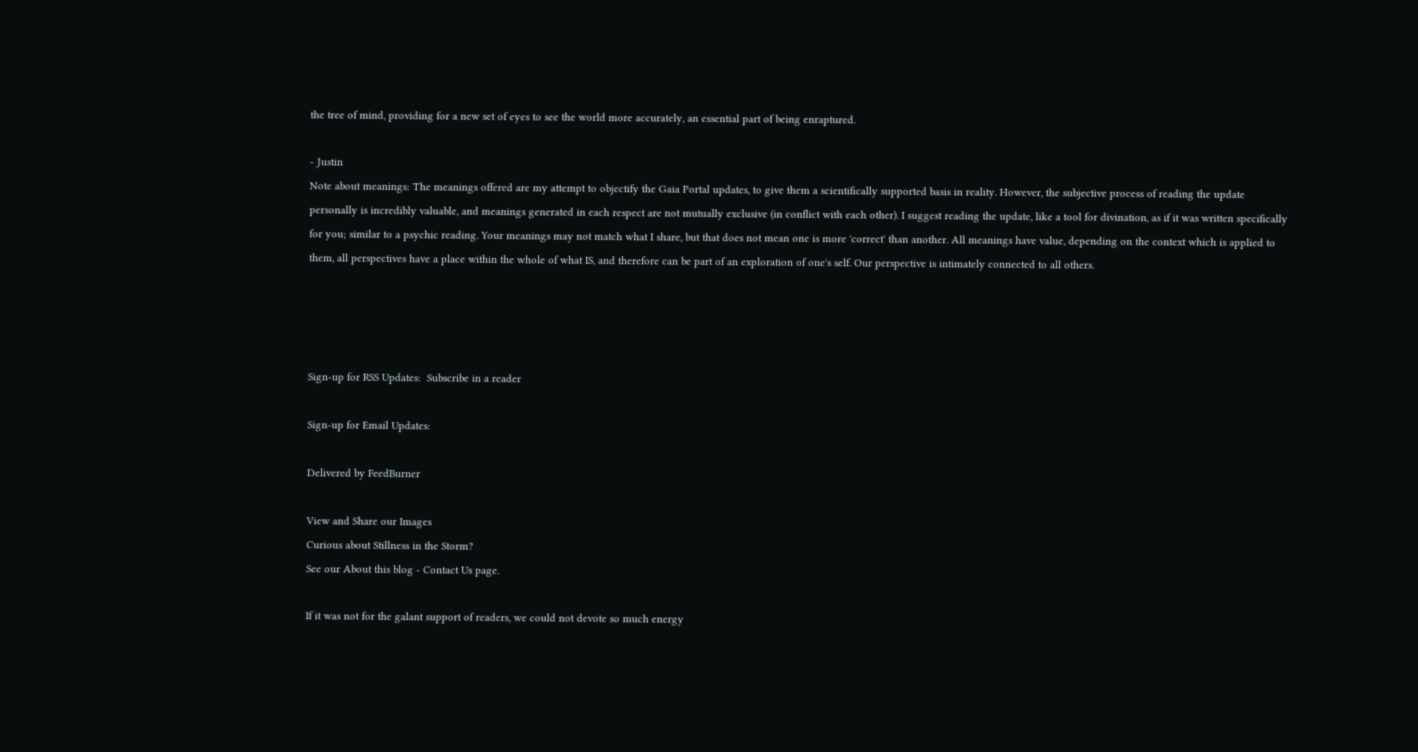the tree of mind, providing for a new set of eyes to see the world more accurately, an essential part of being enraptured.

- Justin
Note about meanings: The meanings offered are my attempt to objectify the Gaia Portal updates, to give them a scientifically supported basis in reality. However, the subjective process of reading the update personally is incredibly valuable, and meanings generated in each respect are not mutually exclusive (in conflict with each other). I suggest reading the update, like a tool for divination, as if it was written specifically for you; similar to a psychic reading. Your meanings may not match what I share, but that does not mean one is more 'correct' than another. All meanings have value, depending on the context which is applied to them, all perspectives have a place within the whole of what IS, and therefore can be part of an exploration of one's self. Our perspective is intimately connected to all others.




Sign-up for RSS Updates:  Subscribe in a reader

Sign-up for Email Updates:

Delivered by FeedBurner

View and Share our Images
Curious about Stillness in the Storm?
See our About this blog - Contact Us page.

If it was not for the galant support of readers, we could not devote so much energy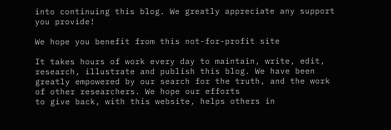into continuing this blog. We greatly appreciate any support you provide!

We hope you benefit from this not-for-profit site

It takes hours of work every day to maintain, write, edit, research, illustrate and publish this blog. We have been greatly empowered by our search for the truth, and the work of other researchers. We hope our efforts
to give back, with this website, helps others in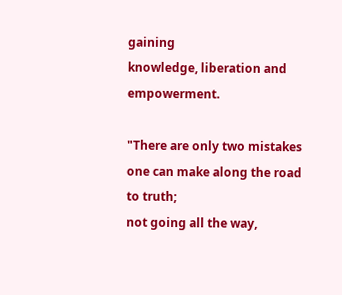gaining
knowledge, liberation and empowerment.

"There are only two mistakes one can make along the road to truth;
not going all the way,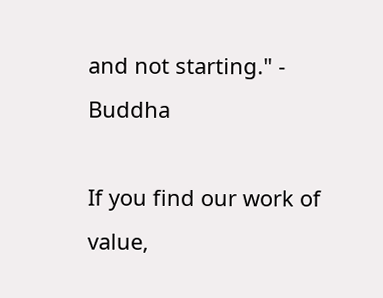and not starting." - Buddha

If you find our work of value,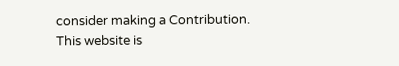consider making a Contribution.
This website is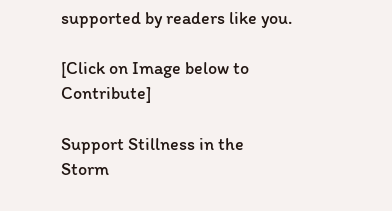supported by readers like you.

[Click on Image below to Contribute]

Support Stillness in the Storm